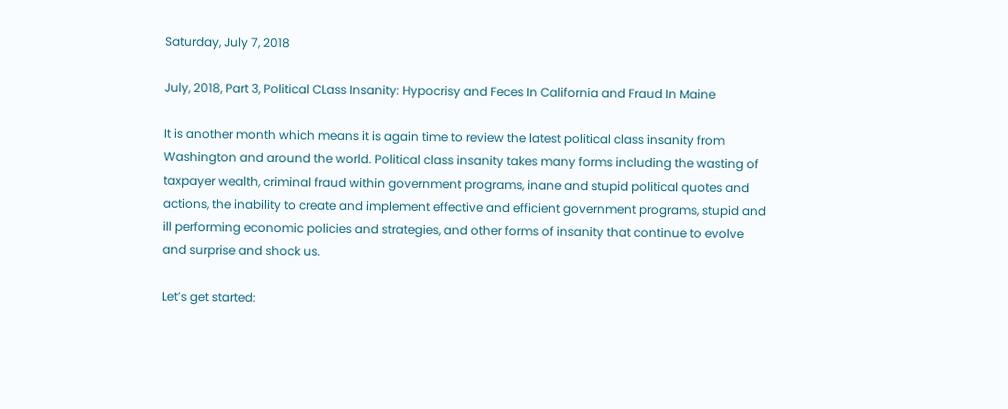Saturday, July 7, 2018

July, 2018, Part 3, Political CLass Insanity: Hypocrisy and Feces In California and Fraud In Maine

It is another month which means it is again time to review the latest political class insanity from Washington and around the world. Political class insanity takes many forms including the wasting of taxpayer wealth, criminal fraud within government programs, inane and stupid political quotes and actions, the inability to create and implement effective and efficient government programs, stupid and ill performing economic policies and strategies, and other forms of insanity that continue to evolve and surprise and shock us.

Let’s get started: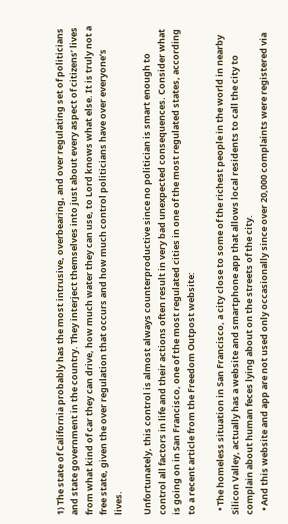1) The state of California probably has the most intrusive, overbearing, and over regulating set of politicians and state government in the country. They interject themselves into just about every aspect of citizens’ lives from what kind of car they can drive, how much water they can use, to Lord knows what else. It is truly not a free state, given the over regulation that occurs and how much control politicians have over everyone’s lives.

Unfortunately, this control is almost always counterproductive since no politician is smart enough to control all factors in life and their actions often result in very bad unexpected consequences. Consider what is going on in San Francisco, one of the most regulated cities in one of the most regulated states, according to a recent article from the Freedom Outpost website:

  • The homeless situation in San Francisco, a city close to some of the richest people in the world in nearby Silicon Valley, actually has a website and smartphone app that allows local residents to call the city to complain about human feces lying about on the streets of the city.
  • And this website and app are not used only occasionally since over 20,000 complaints were registered via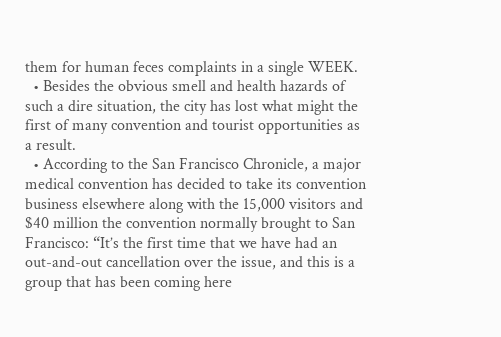them for human feces complaints in a single WEEK.
  • Besides the obvious smell and health hazards of such a dire situation, the city has lost what might the first of many convention and tourist opportunities as a result.
  • According to the San Francisco Chronicle, a major medical convention has decided to take its convention business elsewhere along with the 15,000 visitors and $40 million the convention normally brought to San Francisco: “It’s the first time that we have had an out-and-out cancellation over the issue, and this is a group that has been coming here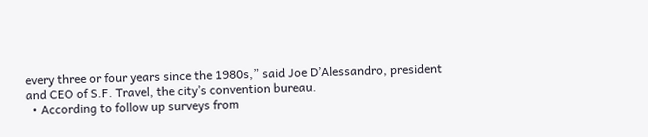every three or four years since the 1980s,” said Joe D’Alessandro, president and CEO of S.F. Travel, the city’s convention bureau.
  • According to follow up surveys from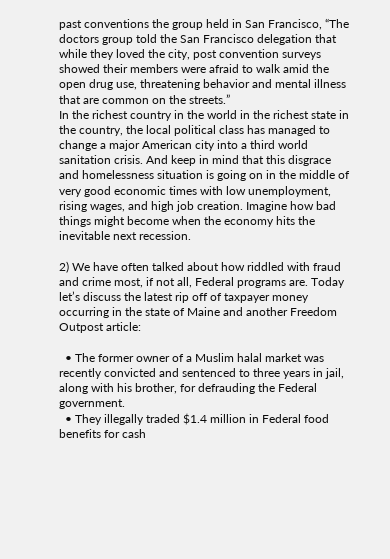past conventions the group held in San Francisco, “The doctors group told the San Francisco delegation that while they loved the city, post convention surveys showed their members were afraid to walk amid the open drug use, threatening behavior and mental illness that are common on the streets.”
In the richest country in the world in the richest state in the country, the local political class has managed to change a major American city into a third world sanitation crisis. And keep in mind that this disgrace and homelessness situation is going on in the middle of very good economic times with low unemployment, rising wages, and high job creation. Imagine how bad things might become when the economy hits the inevitable next recession.

2) We have often talked about how riddled with fraud and crime most, if not all, Federal programs are. Today let’s discuss the latest rip off of taxpayer money occurring in the state of Maine and another Freedom Outpost article:

  • The former owner of a Muslim halal market was recently convicted and sentenced to three years in jail, along with his brother, for defrauding the Federal government.
  • They illegally traded $1.4 million in Federal food benefits for cash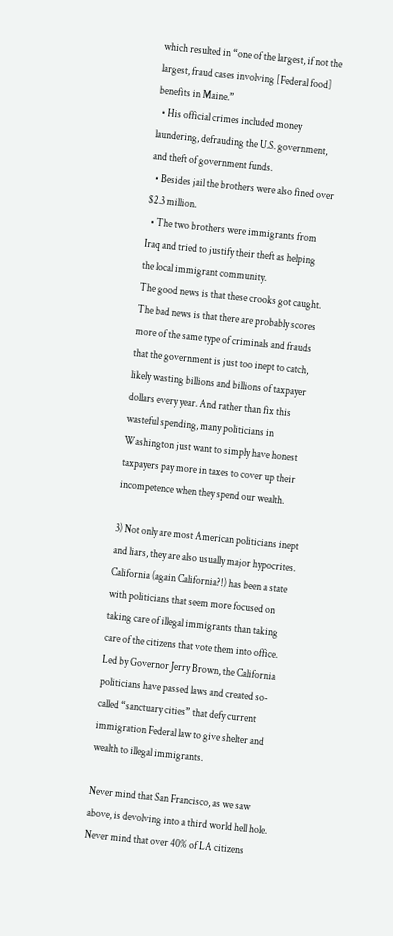which resulted in “one of the largest, if not the largest, fraud cases involving [Federal food] benefits in Maine.”
  • His official crimes included money laundering, defrauding the U.S. government, and theft of government funds.
  • Besides jail the brothers were also fined over $2.3 million.
  • The two brothers were immigrants from Iraq and tried to justify their theft as helping the local immigrant community.
The good news is that these crooks got caught. The bad news is that there are probably scores more of the same type of criminals and frauds that the government is just too inept to catch, likely wasting billions and billions of taxpayer dollars every year. And rather than fix this wasteful spending, many politicians in Washington just want to simply have honest taxpayers pay more in taxes to cover up their incompetence when they spend our wealth.

3) Not only are most American politicians inept and liars, they are also usually major hypocrites. California (again California?!) has been a state with politicians that seem more focused on taking care of illegal immigrants than taking care of the citizens that vote them into office. Led by Governor Jerry Brown, the California politicians have passed laws and created so-called “sanctuary cities” that defy current immigration Federal law to give shelter and wealth to illegal immigrants.

Never mind that San Francisco, as we saw above, is devolving into a third world hell hole. Never mind that over 40% of LA citizens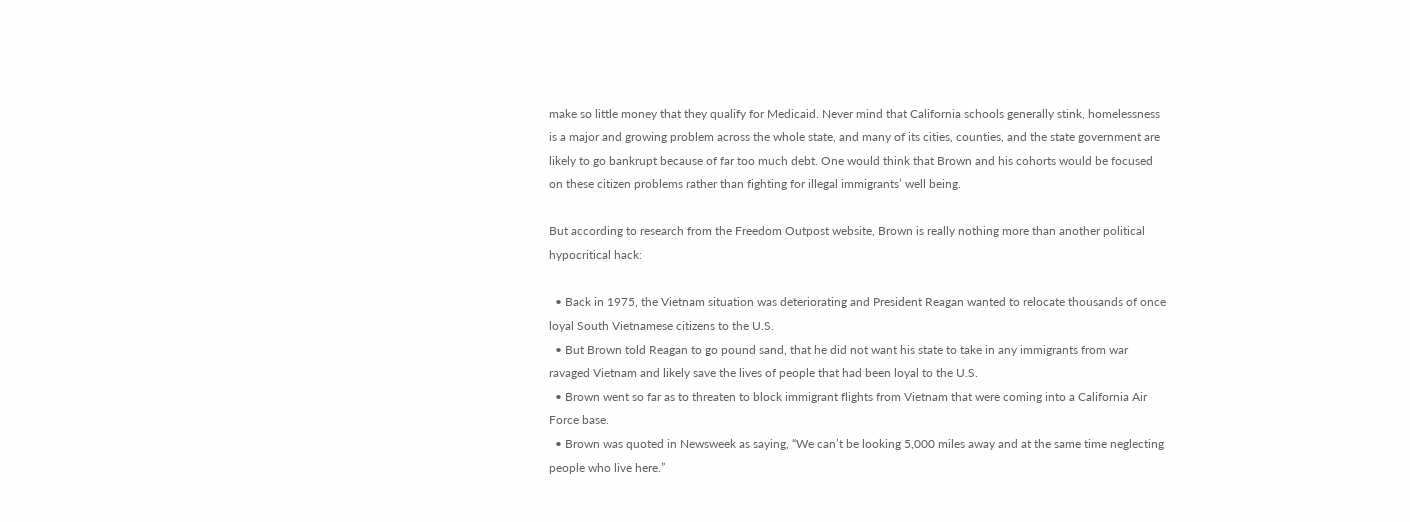make so little money that they qualify for Medicaid. Never mind that California schools generally stink, homelessness is a major and growing problem across the whole state, and many of its cities, counties, and the state government are likely to go bankrupt because of far too much debt. One would think that Brown and his cohorts would be focused on these citizen problems rather than fighting for illegal immigrants’ well being.

But according to research from the Freedom Outpost website, Brown is really nothing more than another political hypocritical hack:

  • Back in 1975, the Vietnam situation was deteriorating and President Reagan wanted to relocate thousands of once loyal South Vietnamese citizens to the U.S.
  • But Brown told Reagan to go pound sand, that he did not want his state to take in any immigrants from war ravaged Vietnam and likely save the lives of people that had been loyal to the U.S.
  • Brown went so far as to threaten to block immigrant flights from Vietnam that were coming into a California Air Force base.
  • Brown was quoted in Newsweek as saying, “We can’t be looking 5,000 miles away and at the same time neglecting people who live here.”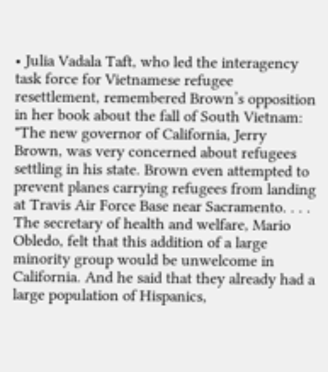• Julia Vadala Taft, who led the interagency task force for Vietnamese refugee resettlement, remembered Brown’s opposition in her book about the fall of South Vietnam: "The new governor of California, Jerry Brown, was very concerned about refugees settling in his state. Brown even attempted to prevent planes carrying refugees from landing at Travis Air Force Base near Sacramento. . . . The secretary of health and welfare, Mario Obledo, felt that this addition of a large minority group would be unwelcome in California. And he said that they already had a large population of Hispanics,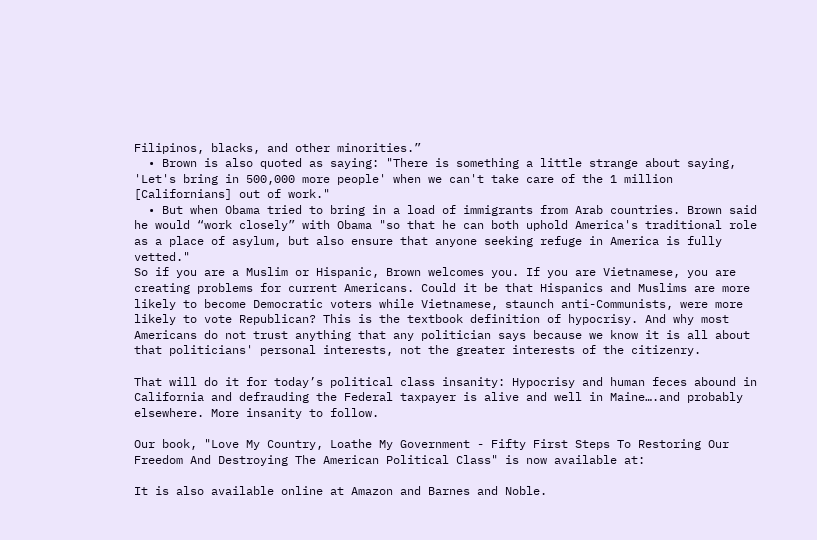Filipinos, blacks, and other minorities.”
  • Brown is also quoted as saying: "There is something a little strange about saying, 'Let's bring in 500,000 more people' when we can't take care of the 1 million [Californians] out of work."
  • But when Obama tried to bring in a load of immigrants from Arab countries. Brown said he would “work closely” with Obama "so that he can both uphold America's traditional role as a place of asylum, but also ensure that anyone seeking refuge in America is fully vetted."
So if you are a Muslim or Hispanic, Brown welcomes you. If you are Vietnamese, you are creating problems for current Americans. Could it be that Hispanics and Muslims are more likely to become Democratic voters while Vietnamese, staunch anti-Communists, were more likely to vote Republican? This is the textbook definition of hypocrisy. And why most Americans do not trust anything that any politician says because we know it is all about that politicians' personal interests, not the greater interests of the citizenry.

That will do it for today’s political class insanity: Hypocrisy and human feces abound in California and defrauding the Federal taxpayer is alive and well in Maine….and probably elsewhere. More insanity to follow.

Our book, "Love My Country, Loathe My Government - Fifty First Steps To Restoring Our Freedom And Destroying The American Political Class" is now available at:

It is also available online at Amazon and Barnes and Noble.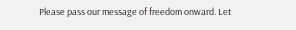Please pass our message of freedom onward. Let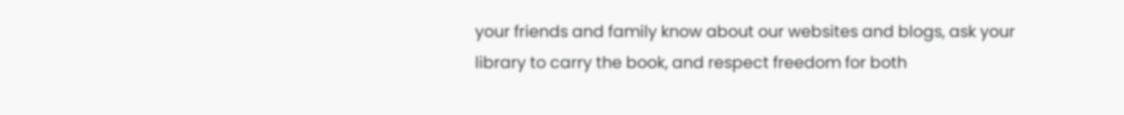your friends and family know about our websites and blogs, ask your library to carry the book, and respect freedom for both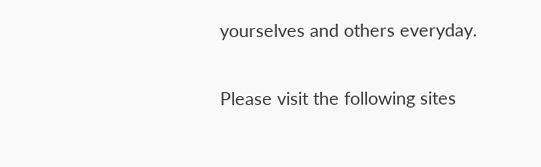yourselves and others everyday.

Please visit the following sites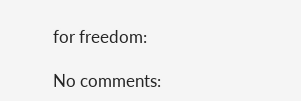for freedom:

No comments: